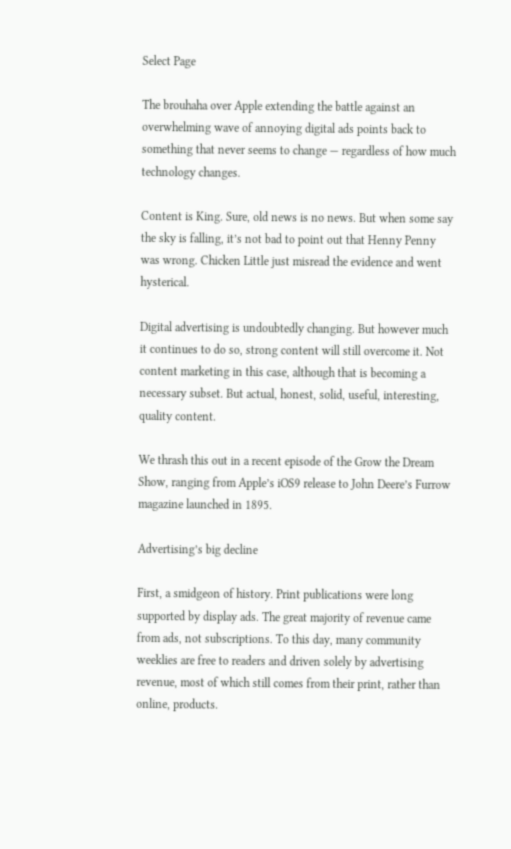Select Page

The brouhaha over Apple extending the battle against an overwhelming wave of annoying digital ads points back to something that never seems to change — regardless of how much technology changes.

Content is King. Sure, old news is no news. But when some say the sky is falling, it’s not bad to point out that Henny Penny was wrong. Chicken Little just misread the evidence and went hysterical.

Digital advertising is undoubtedly changing. But however much it continues to do so, strong content will still overcome it. Not content marketing in this case, although that is becoming a necessary subset. But actual, honest, solid, useful, interesting, quality content.

We thrash this out in a recent episode of the Grow the Dream Show, ranging from Apple’s iOS9 release to John Deere’s Furrow magazine launched in 1895.

Advertising’s big decline

First, a smidgeon of history. Print publications were long supported by display ads. The great majority of revenue came from ads, not subscriptions. To this day, many community weeklies are free to readers and driven solely by advertising revenue, most of which still comes from their print, rather than online, products.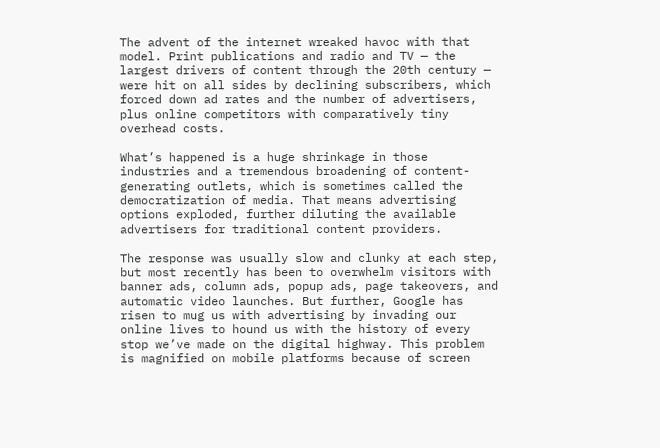The advent of the internet wreaked havoc with that model. Print publications and radio and TV — the largest drivers of content through the 20th century — were hit on all sides by declining subscribers, which forced down ad rates and the number of advertisers, plus online competitors with comparatively tiny overhead costs.

What’s happened is a huge shrinkage in those industries and a tremendous broadening of content-generating outlets, which is sometimes called the democratization of media. That means advertising options exploded, further diluting the available advertisers for traditional content providers.

The response was usually slow and clunky at each step, but most recently has been to overwhelm visitors with banner ads, column ads, popup ads, page takeovers, and automatic video launches. But further, Google has risen to mug us with advertising by invading our online lives to hound us with the history of every stop we’ve made on the digital highway. This problem is magnified on mobile platforms because of screen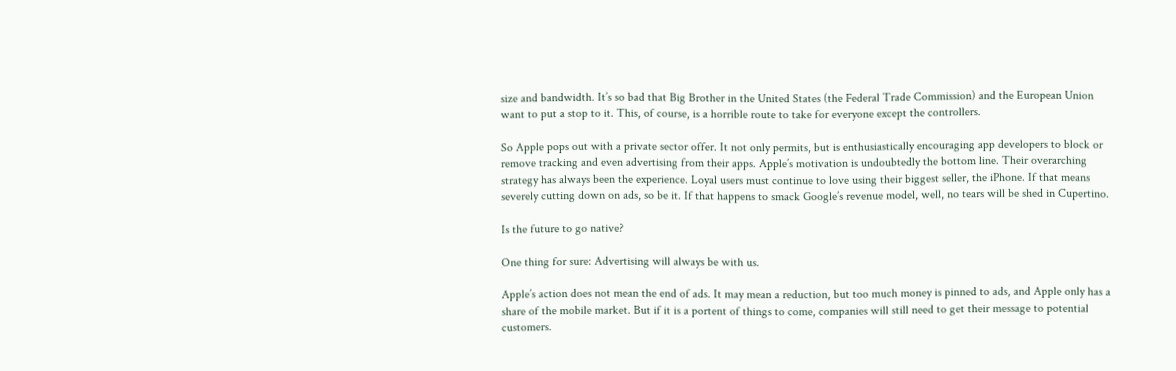size and bandwidth. It’s so bad that Big Brother in the United States (the Federal Trade Commission) and the European Union want to put a stop to it. This, of course, is a horrible route to take for everyone except the controllers.

So Apple pops out with a private sector offer. It not only permits, but is enthusiastically encouraging app developers to block or remove tracking and even advertising from their apps. Apple’s motivation is undoubtedly the bottom line. Their overarching strategy has always been the experience. Loyal users must continue to love using their biggest seller, the iPhone. If that means severely cutting down on ads, so be it. If that happens to smack Google’s revenue model, well, no tears will be shed in Cupertino.

Is the future to go native?

One thing for sure: Advertising will always be with us.

Apple’s action does not mean the end of ads. It may mean a reduction, but too much money is pinned to ads, and Apple only has a share of the mobile market. But if it is a portent of things to come, companies will still need to get their message to potential customers.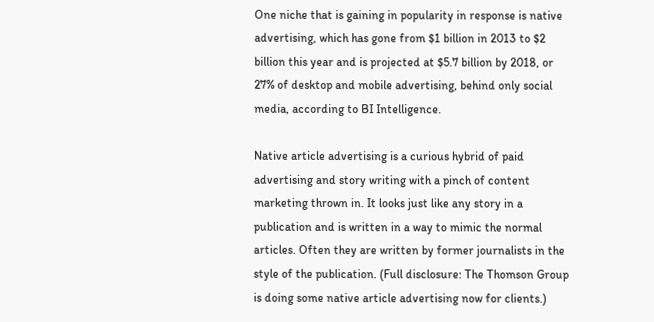One niche that is gaining in popularity in response is native advertising, which has gone from $1 billion in 2013 to $2 billion this year and is projected at $5.7 billion by 2018, or 27% of desktop and mobile advertising, behind only social media, according to BI Intelligence.

Native article advertising is a curious hybrid of paid advertising and story writing with a pinch of content marketing thrown in. It looks just like any story in a publication and is written in a way to mimic the normal articles. Often they are written by former journalists in the style of the publication. (Full disclosure: The Thomson Group is doing some native article advertising now for clients.)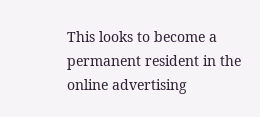This looks to become a permanent resident in the online advertising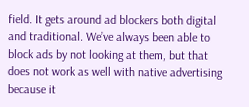field. It gets around ad blockers both digital and traditional. We’ve always been able to block ads by not looking at them, but that does not work as well with native advertising because it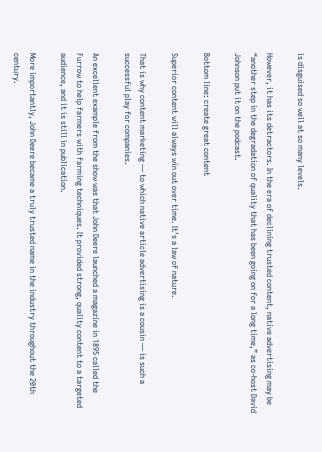is disguised so well at so many levels.

However, it has its detractors. In the era of declining trusted content, native advertising may be “another step in the degradation of quality that has been going on for a long time,” as co-host David Johnson put it on the podcast.

Bottom line: create great content

Superior content will always win out over time. It’s a law of nature.

That is why content marketing — to which native article advertising is a cousin — is such a successful play for companies.

An excellent example from the show was that John Deere launched a magazine in 1895 called the Furrow to help farmers with farming techniques. It provided strong, quality content to a targeted audience, and it is still in publication.

More importantly, John Deere became a truly trusted name in the industry throughout the 20th century.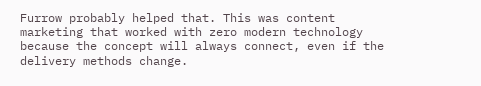Furrow probably helped that. This was content marketing that worked with zero modern technology because the concept will always connect, even if the delivery methods change.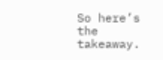So here’s the takeaway.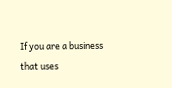If you are a business that uses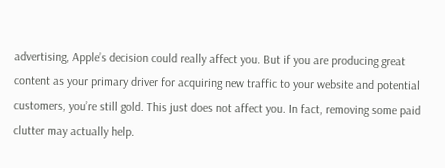advertising, Apple’s decision could really affect you. But if you are producing great content as your primary driver for acquiring new traffic to your website and potential customers, you’re still gold. This just does not affect you. In fact, removing some paid clutter may actually help.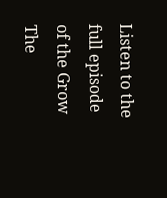Listen to the full episode of the Grow The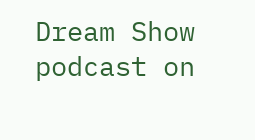Dream Show podcast on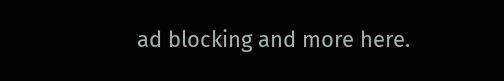ad blocking and more here.